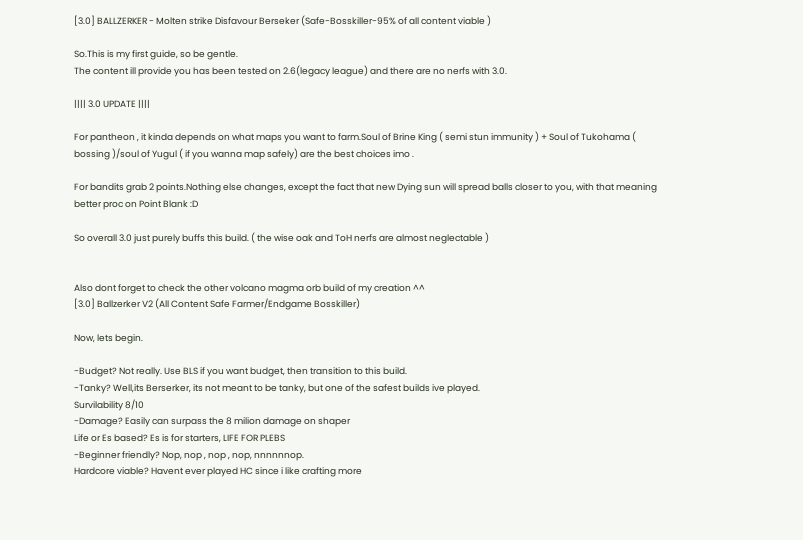[3.0] BALLZERKER - Molten strike Disfavour Berseker (Safe-Bosskiller-95% of all content viable )

So.This is my first guide, so be gentle.
The content ill provide you has been tested on 2.6(legacy league) and there are no nerfs with 3.0.

|||| 3.0 UPDATE ||||

For pantheon , it kinda depends on what maps you want to farm.Soul of Brine King ( semi stun immunity ) + Soul of Tukohama ( bossing )/soul of Yugul ( if you wanna map safely) are the best choices imo .

For bandits grab 2 points.Nothing else changes, except the fact that new Dying sun will spread balls closer to you, with that meaning better proc on Point Blank :D

So overall 3.0 just purely buffs this build. ( the wise oak and ToH nerfs are almost neglectable )


Also dont forget to check the other volcano magma orb build of my creation ^^
[3.0] Ballzerker V2 (All Content Safe Farmer/Endgame Bosskiller)

Now, lets begin.

-Budget? Not really. Use BLS if you want budget, then transition to this build.
-Tanky? Well,its Berserker, its not meant to be tanky, but one of the safest builds ive played.
Survilability 8/10
-Damage? Easily can surpass the 8 milion damage on shaper
Life or Es based? Es is for starters, LIFE FOR PLEBS
-Beginner friendly? Nop, nop , nop , nop, nnnnnnop.
Hardcore viable? Havent ever played HC since i like crafting more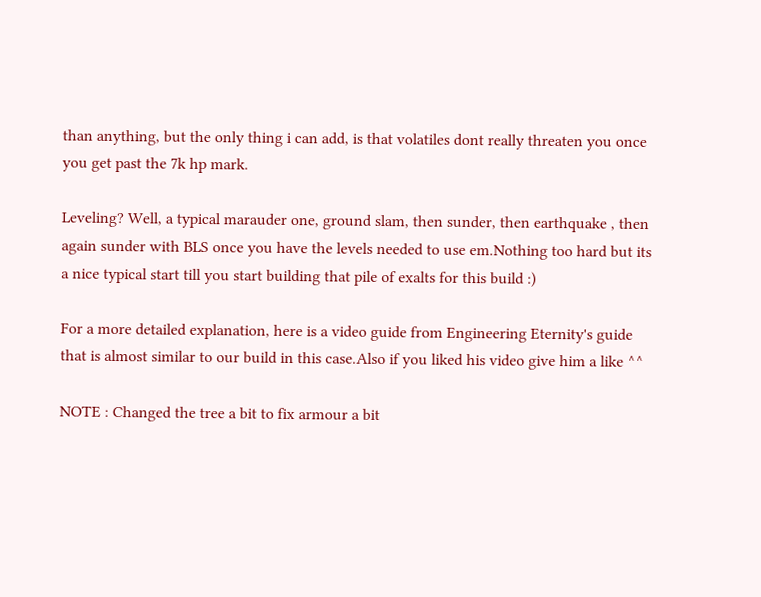than anything, but the only thing i can add, is that volatiles dont really threaten you once you get past the 7k hp mark.

Leveling? Well, a typical marauder one, ground slam, then sunder, then earthquake , then again sunder with BLS once you have the levels needed to use em.Nothing too hard but its a nice typical start till you start building that pile of exalts for this build :)

For a more detailed explanation, here is a video guide from Engineering Eternity's guide that is almost similar to our build in this case.Also if you liked his video give him a like ^^

NOTE : Changed the tree a bit to fix armour a bit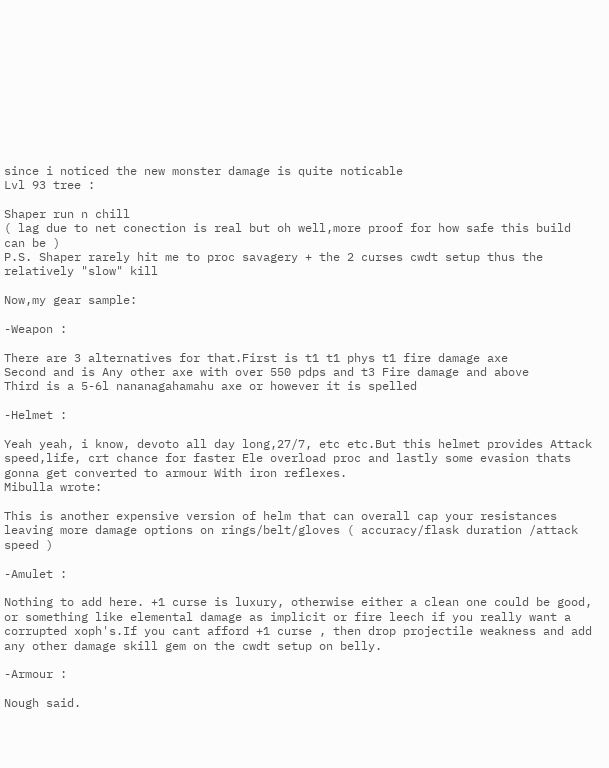since i noticed the new monster damage is quite noticable
Lvl 93 tree :

Shaper run n chill
( lag due to net conection is real but oh well,more proof for how safe this build can be )
P.S. Shaper rarely hit me to proc savagery + the 2 curses cwdt setup thus the relatively "slow" kill

Now,my gear sample:

-Weapon :

There are 3 alternatives for that.First is t1 t1 phys t1 fire damage axe
Second and is Any other axe with over 550 pdps and t3 Fire damage and above
Third is a 5-6l nananagahamahu axe or however it is spelled

-Helmet :

Yeah yeah, i know, devoto all day long,27/7, etc etc.But this helmet provides Attack speed,life, crt chance for faster Ele overload proc and lastly some evasion thats gonna get converted to armour With iron reflexes.
Mibulla wrote:

This is another expensive version of helm that can overall cap your resistances leaving more damage options on rings/belt/gloves ( accuracy/flask duration /attack speed )

-Amulet :

Nothing to add here. +1 curse is luxury, otherwise either a clean one could be good, or something like elemental damage as implicit or fire leech if you really want a corrupted xoph's.If you cant afford +1 curse , then drop projectile weakness and add any other damage skill gem on the cwdt setup on belly.

-Armour :

Nough said.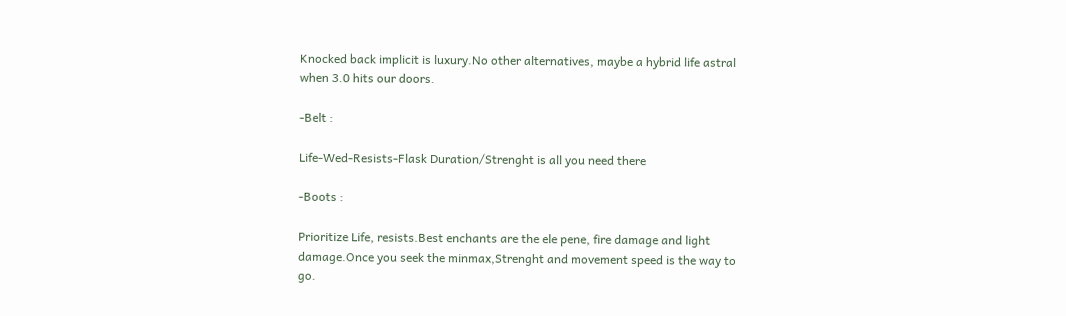Knocked back implicit is luxury.No other alternatives, maybe a hybrid life astral when 3.0 hits our doors.

-Belt :

Life-Wed-Resists-Flask Duration/Strenght is all you need there

-Boots :

Prioritize Life, resists.Best enchants are the ele pene, fire damage and light damage.Once you seek the minmax,Strenght and movement speed is the way to go.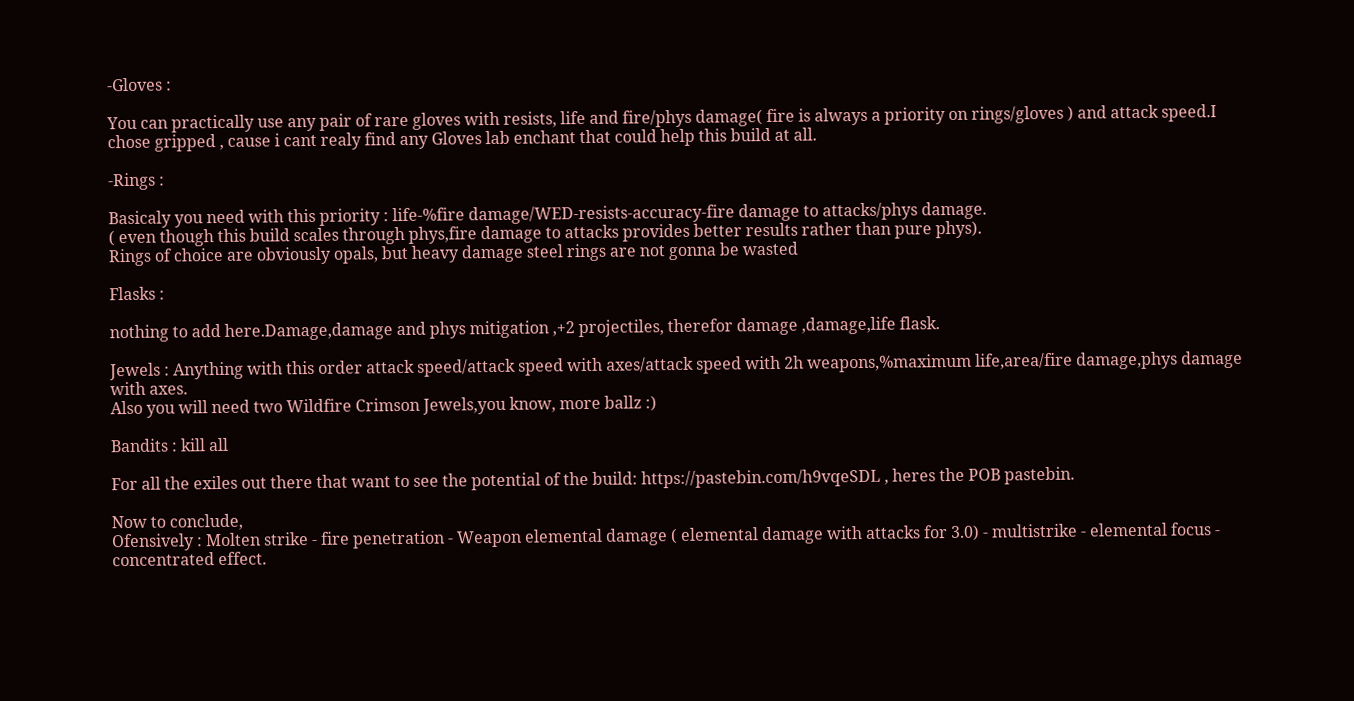-Gloves :

You can practically use any pair of rare gloves with resists, life and fire/phys damage( fire is always a priority on rings/gloves ) and attack speed.I chose gripped , cause i cant realy find any Gloves lab enchant that could help this build at all.

-Rings :

Basicaly you need with this priority : life-%fire damage/WED-resists-accuracy-fire damage to attacks/phys damage.
( even though this build scales through phys,fire damage to attacks provides better results rather than pure phys).
Rings of choice are obviously opals, but heavy damage steel rings are not gonna be wasted

Flasks :

nothing to add here.Damage,damage and phys mitigation ,+2 projectiles, therefor damage ,damage,life flask.

Jewels : Anything with this order attack speed/attack speed with axes/attack speed with 2h weapons,%maximum life,area/fire damage,phys damage with axes.
Also you will need two Wildfire Crimson Jewels,you know, more ballz :)

Bandits : kill all

For all the exiles out there that want to see the potential of the build: https://pastebin.com/h9vqeSDL , heres the POB pastebin.

Now to conclude,
Ofensively : Molten strike - fire penetration - Weapon elemental damage ( elemental damage with attacks for 3.0) - multistrike - elemental focus - concentrated effect.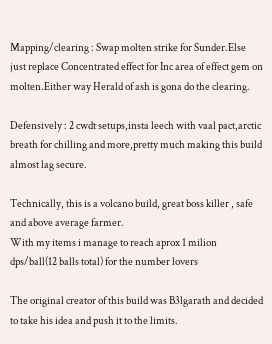Mapping/clearing : Swap molten strike for Sunder.Else just replace Concentrated effect for Inc area of effect gem on molten.Either way Herald of ash is gona do the clearing.

Defensively : 2 cwdt setups,insta leech with vaal pact,arctic breath for chilling and more,pretty much making this build almost lag secure.

Technically, this is a volcano build, great boss killer , safe and above average farmer.
With my items i manage to reach aprox 1 milion dps/ball(12 balls total) for the number lovers

The original creator of this build was B3lgarath and decided to take his idea and push it to the limits.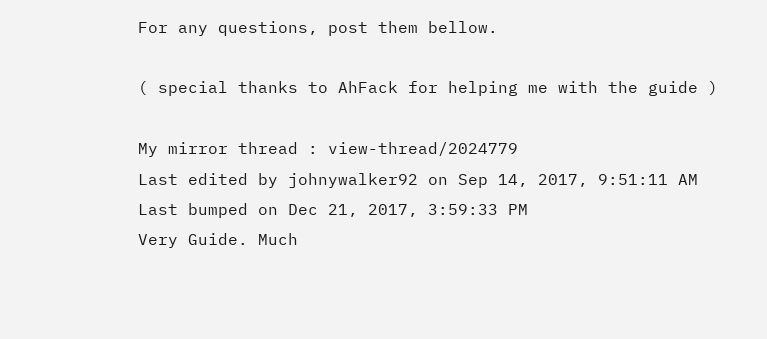For any questions, post them bellow.

( special thanks to AhFack for helping me with the guide )

My mirror thread : view-thread/2024779
Last edited by johnywalker92 on Sep 14, 2017, 9:51:11 AM
Last bumped on Dec 21, 2017, 3:59:33 PM
Very Guide. Much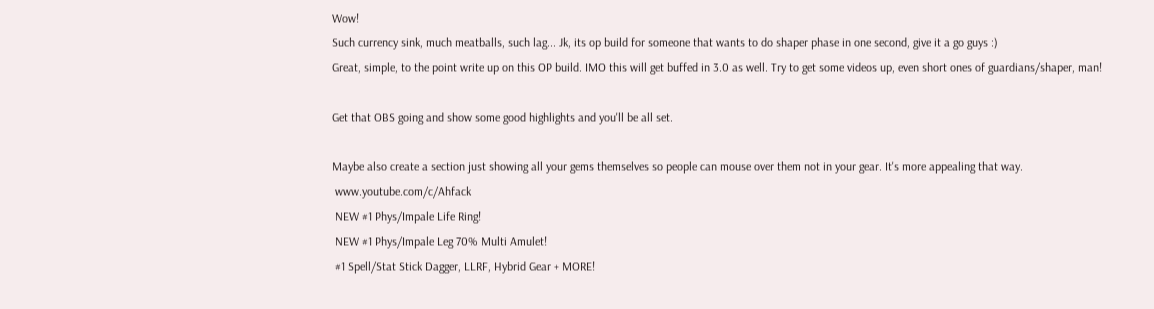Wow!
Such currency sink, much meatballs, such lag... Jk, its op build for someone that wants to do shaper phase in one second, give it a go guys :)
Great, simple, to the point write up on this OP build. IMO this will get buffed in 3.0 as well. Try to get some videos up, even short ones of guardians/shaper, man!

Get that OBS going and show some good highlights and you'll be all set.

Maybe also create a section just showing all your gems themselves so people can mouse over them not in your gear. It's more appealing that way.
 www.youtube.com/c/Ahfack
 NEW #1 Phys/Impale Life Ring!
 NEW #1 Phys/Impale Leg 70% Multi Amulet!
 #1 Spell/Stat Stick Dagger, LLRF, Hybrid Gear + MORE!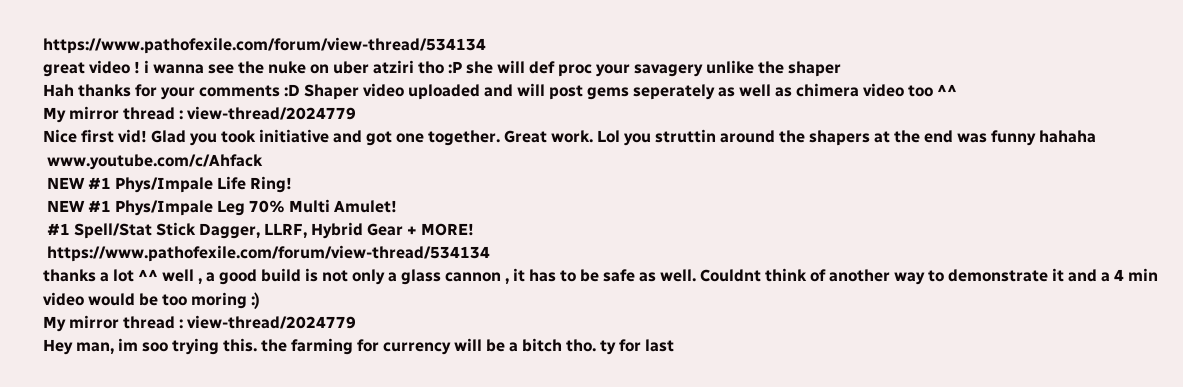https://www.pathofexile.com/forum/view-thread/534134
great video ! i wanna see the nuke on uber atziri tho :P she will def proc your savagery unlike the shaper
Hah thanks for your comments :D Shaper video uploaded and will post gems seperately as well as chimera video too ^^
My mirror thread : view-thread/2024779
Nice first vid! Glad you took initiative and got one together. Great work. Lol you struttin around the shapers at the end was funny hahaha
 www.youtube.com/c/Ahfack
 NEW #1 Phys/Impale Life Ring!
 NEW #1 Phys/Impale Leg 70% Multi Amulet!
 #1 Spell/Stat Stick Dagger, LLRF, Hybrid Gear + MORE!
 https://www.pathofexile.com/forum/view-thread/534134
thanks a lot ^^ well , a good build is not only a glass cannon , it has to be safe as well. Couldnt think of another way to demonstrate it and a 4 min video would be too moring :)
My mirror thread : view-thread/2024779
Hey man, im soo trying this. the farming for currency will be a bitch tho. ty for last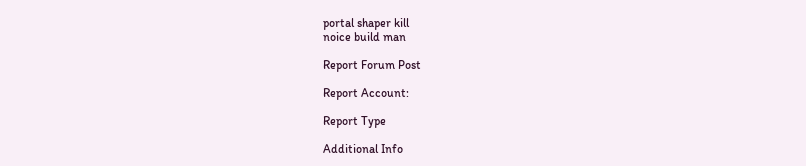portal shaper kill
noice build man

Report Forum Post

Report Account:

Report Type

Additional Info